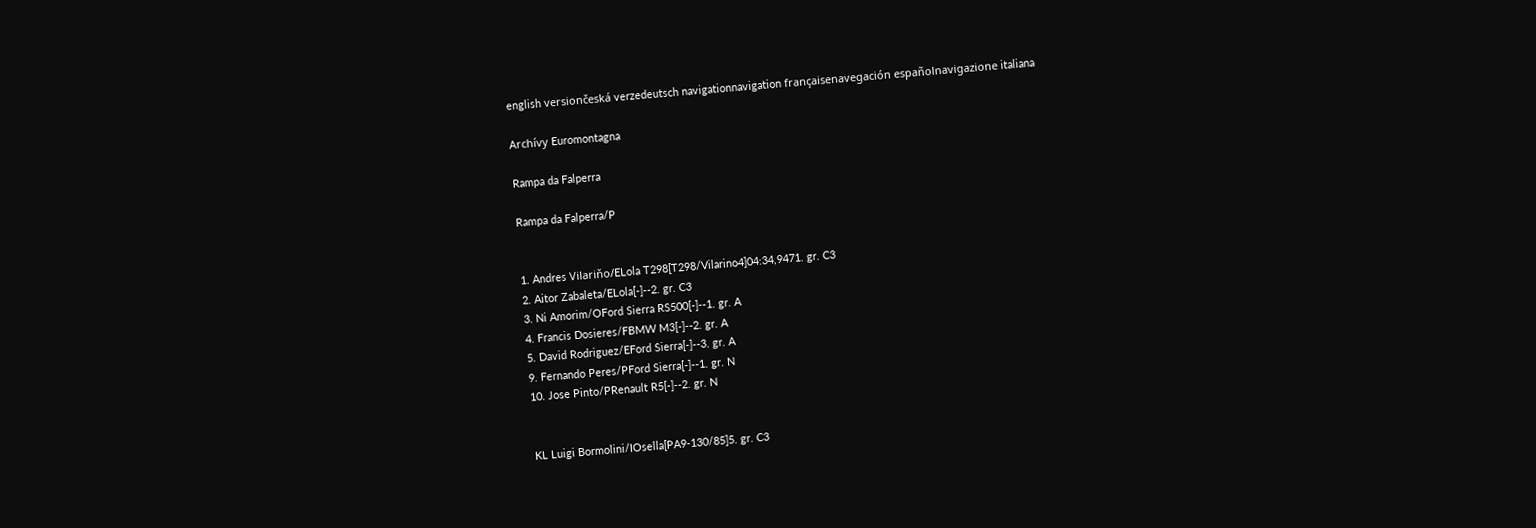english versiončeská verzedeutsch navigationnavigation françaisenavegación españolnavigazione italiana

Archívy Euromontagna

Rampa da Falperra

Rampa da Falperra/P


1. Andres Vilariňo/ELola T298[T298/Vilarino4]04:34,9471. gr. C3
2. Aitor Zabaleta/ELola[-]--2. gr. C3
3. Ni Amorim/OFord Sierra RS500[-]--1. gr. A
4. Francis Dosieres/FBMW M3[-]--2. gr. A
5. David Rodriguez/EFord Sierra[-]--3. gr. A
9. Fernando Peres/PFord Sierra[-]--1. gr. N
10. Jose Pinto/PRenault R5[-]--2. gr. N


KL Luigi Bormolini/IOsella[PA9-130/85]5. gr. C3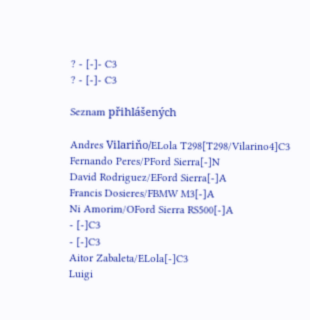? - [-]- C3
? - [-]- C3

Seznam přihlášených

Andres Vilariňo/ELola T298[T298/Vilarino4]C3
Fernando Peres/PFord Sierra[-]N
David Rodriguez/EFord Sierra[-]A
Francis Dosieres/FBMW M3[-]A
Ni Amorim/OFord Sierra RS500[-]A
- [-]C3
- [-]C3
Aitor Zabaleta/ELola[-]C3
Luigi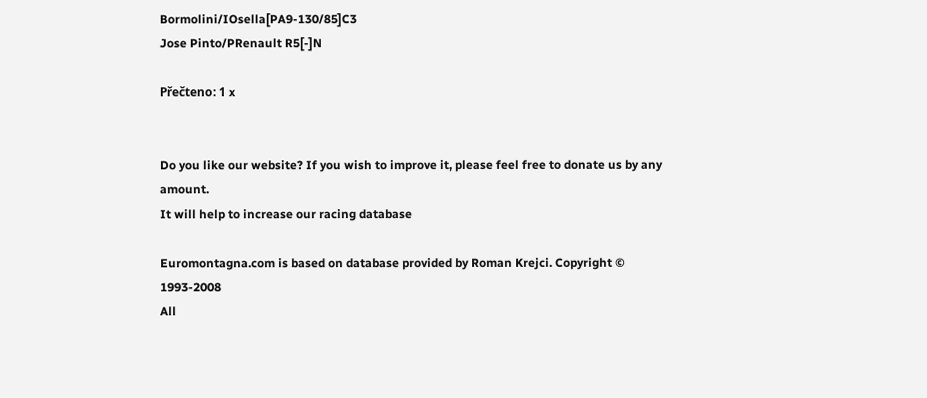Bormolini/IOsella[PA9-130/85]C3
Jose Pinto/PRenault R5[-]N

Přečteno: 1 x


Do you like our website? If you wish to improve it, please feel free to donate us by any amount.
It will help to increase our racing database

Euromontagna.com is based on database provided by Roman Krejci. Copyright © 1993-2008
All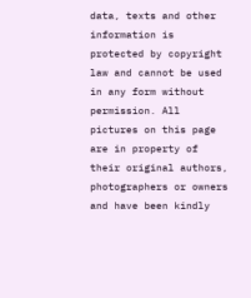data, texts and other information is protected by copyright law and cannot be used in any form without permission. All pictures on this page are in property of their original authors, photographers or owners and have been kindly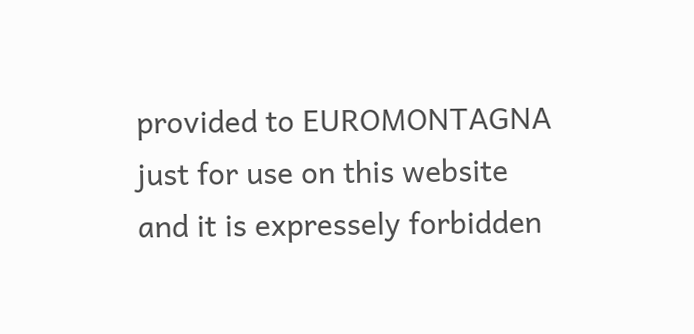provided to EUROMONTAGNA just for use on this website and it is expressely forbidden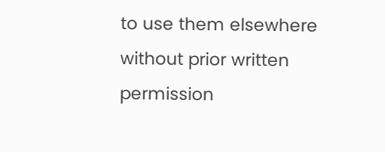to use them elsewhere without prior written permission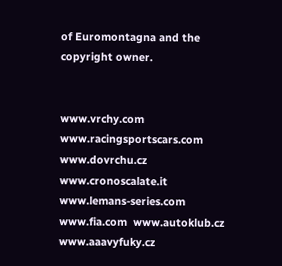of Euromontagna and the copyright owner.


www.vrchy.com  www.racingsportscars.com  www.dovrchu.cz  www.cronoscalate.it  www.lemans-series.com  www.fia.com  www.autoklub.cz  www.aaavyfuky.cz